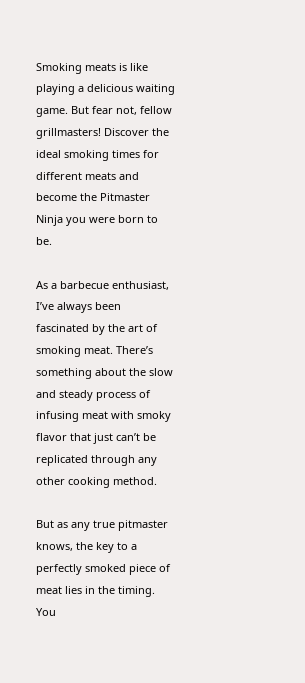Smoking meats is like playing a delicious waiting game. But fear not, fellow grillmasters! Discover the ideal smoking times for different meats and become the Pitmaster Ninja you were born to be.

As a barbecue enthusiast, I’ve always been fascinated by the art of smoking meat. There’s something about the slow and steady process of infusing meat with smoky flavor that just can’t be replicated through any other cooking method.

But as any true pitmaster knows, the key to a perfectly smoked piece of meat lies in the timing. You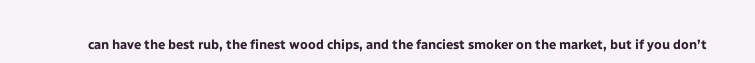can have the best rub, the finest wood chips, and the fanciest smoker on the market, but if you don’t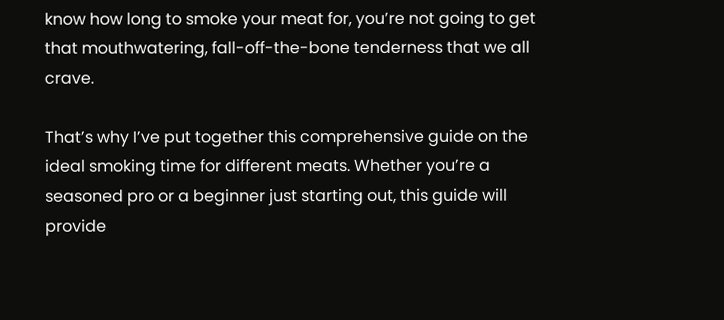know how long to smoke your meat for, you’re not going to get that mouthwatering, fall-off-the-bone tenderness that we all crave.

That’s why I’ve put together this comprehensive guide on the ideal smoking time for different meats. Whether you’re a seasoned pro or a beginner just starting out, this guide will provide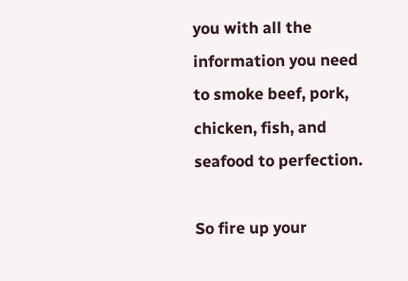you with all the information you need to smoke beef, pork, chicken, fish, and seafood to perfection.

So fire up your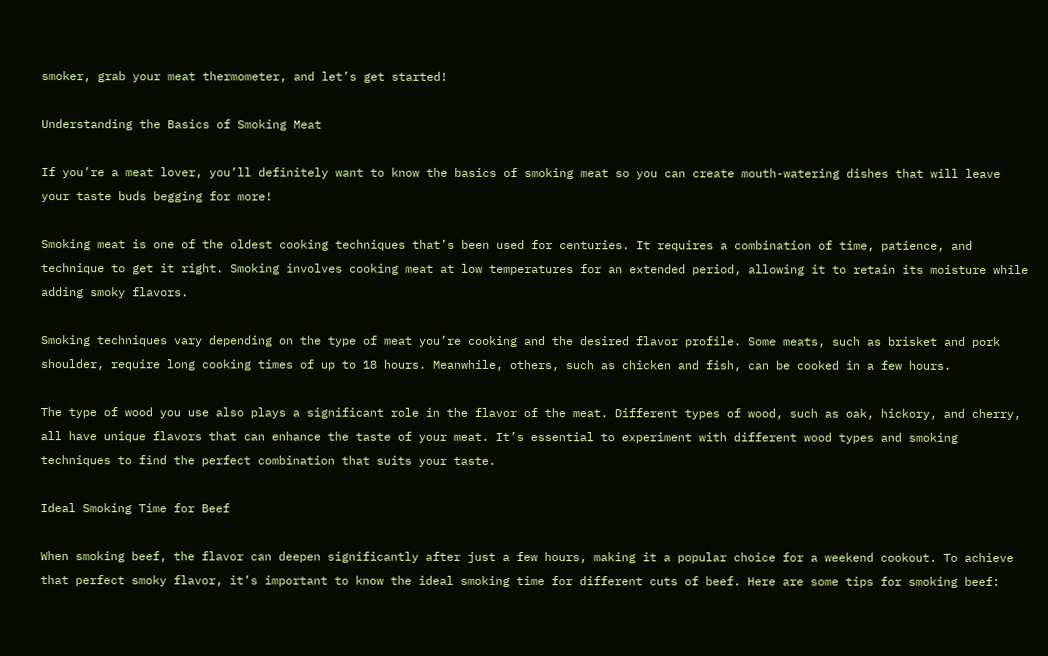smoker, grab your meat thermometer, and let’s get started!

Understanding the Basics of Smoking Meat

If you’re a meat lover, you’ll definitely want to know the basics of smoking meat so you can create mouth-watering dishes that will leave your taste buds begging for more!

Smoking meat is one of the oldest cooking techniques that’s been used for centuries. It requires a combination of time, patience, and technique to get it right. Smoking involves cooking meat at low temperatures for an extended period, allowing it to retain its moisture while adding smoky flavors.

Smoking techniques vary depending on the type of meat you’re cooking and the desired flavor profile. Some meats, such as brisket and pork shoulder, require long cooking times of up to 18 hours. Meanwhile, others, such as chicken and fish, can be cooked in a few hours.

The type of wood you use also plays a significant role in the flavor of the meat. Different types of wood, such as oak, hickory, and cherry, all have unique flavors that can enhance the taste of your meat. It’s essential to experiment with different wood types and smoking techniques to find the perfect combination that suits your taste.

Ideal Smoking Time for Beef

When smoking beef, the flavor can deepen significantly after just a few hours, making it a popular choice for a weekend cookout. To achieve that perfect smoky flavor, it’s important to know the ideal smoking time for different cuts of beef. Here are some tips for smoking beef: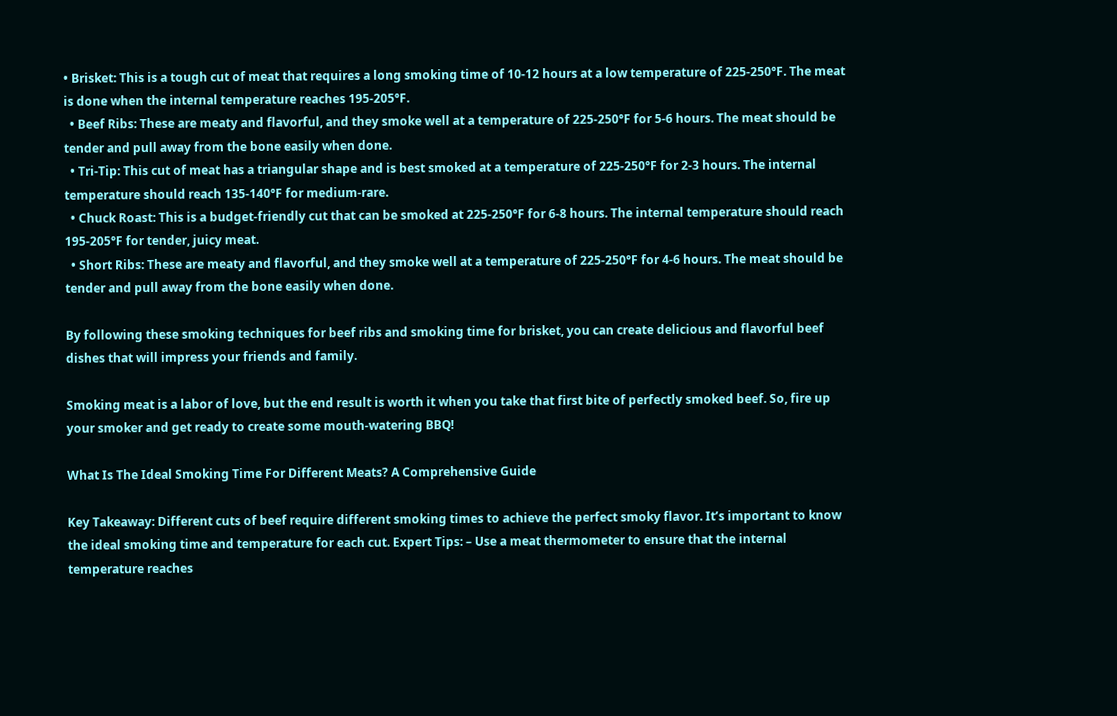• Brisket: This is a tough cut of meat that requires a long smoking time of 10-12 hours at a low temperature of 225-250°F. The meat is done when the internal temperature reaches 195-205°F.
  • Beef Ribs: These are meaty and flavorful, and they smoke well at a temperature of 225-250°F for 5-6 hours. The meat should be tender and pull away from the bone easily when done.
  • Tri-Tip: This cut of meat has a triangular shape and is best smoked at a temperature of 225-250°F for 2-3 hours. The internal temperature should reach 135-140°F for medium-rare.
  • Chuck Roast: This is a budget-friendly cut that can be smoked at 225-250°F for 6-8 hours. The internal temperature should reach 195-205°F for tender, juicy meat.
  • Short Ribs: These are meaty and flavorful, and they smoke well at a temperature of 225-250°F for 4-6 hours. The meat should be tender and pull away from the bone easily when done.

By following these smoking techniques for beef ribs and smoking time for brisket, you can create delicious and flavorful beef dishes that will impress your friends and family.

Smoking meat is a labor of love, but the end result is worth it when you take that first bite of perfectly smoked beef. So, fire up your smoker and get ready to create some mouth-watering BBQ!

What Is The Ideal Smoking Time For Different Meats? A Comprehensive Guide

Key Takeaway: Different cuts of beef require different smoking times to achieve the perfect smoky flavor. It’s important to know the ideal smoking time and temperature for each cut. Expert Tips: – Use a meat thermometer to ensure that the internal temperature reaches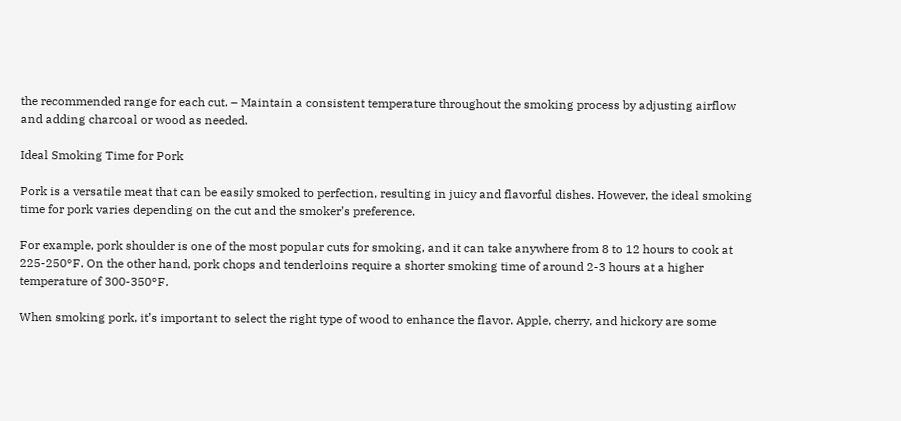the recommended range for each cut. – Maintain a consistent temperature throughout the smoking process by adjusting airflow and adding charcoal or wood as needed.

Ideal Smoking Time for Pork

Pork is a versatile meat that can be easily smoked to perfection, resulting in juicy and flavorful dishes. However, the ideal smoking time for pork varies depending on the cut and the smoker’s preference.

For example, pork shoulder is one of the most popular cuts for smoking, and it can take anywhere from 8 to 12 hours to cook at 225-250°F. On the other hand, pork chops and tenderloins require a shorter smoking time of around 2-3 hours at a higher temperature of 300-350°F.

When smoking pork, it’s important to select the right type of wood to enhance the flavor. Apple, cherry, and hickory are some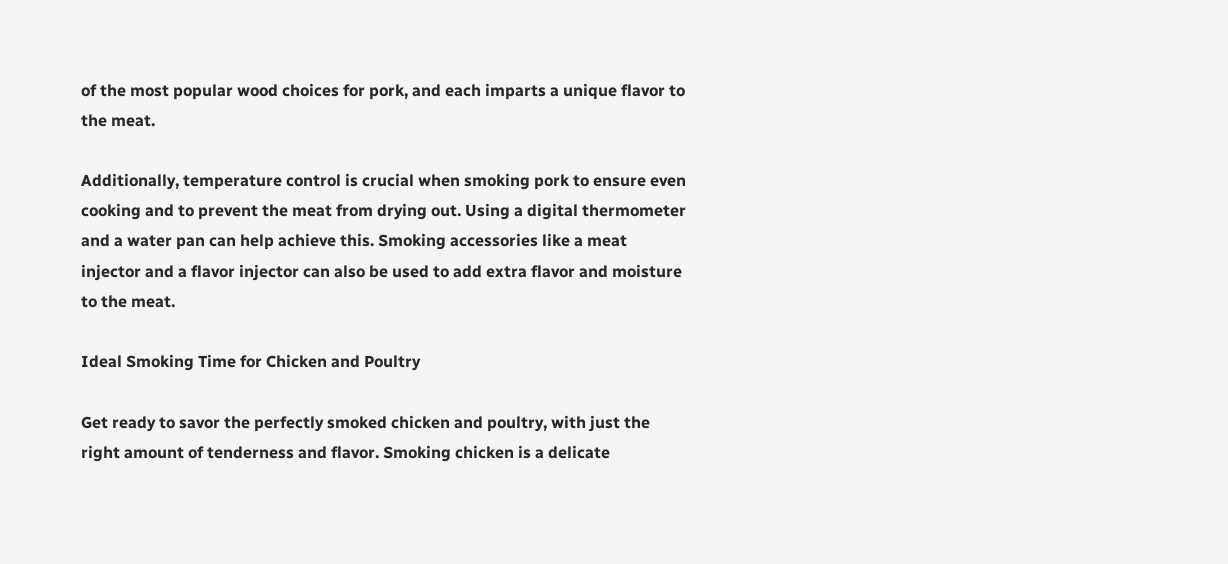of the most popular wood choices for pork, and each imparts a unique flavor to the meat.

Additionally, temperature control is crucial when smoking pork to ensure even cooking and to prevent the meat from drying out. Using a digital thermometer and a water pan can help achieve this. Smoking accessories like a meat injector and a flavor injector can also be used to add extra flavor and moisture to the meat.

Ideal Smoking Time for Chicken and Poultry

Get ready to savor the perfectly smoked chicken and poultry, with just the right amount of tenderness and flavor. Smoking chicken is a delicate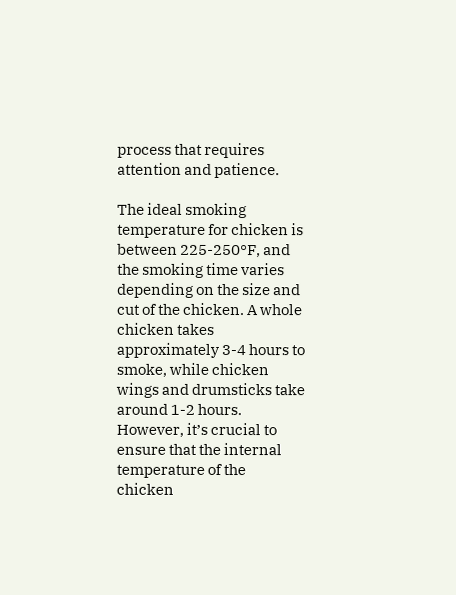process that requires attention and patience.

The ideal smoking temperature for chicken is between 225-250°F, and the smoking time varies depending on the size and cut of the chicken. A whole chicken takes approximately 3-4 hours to smoke, while chicken wings and drumsticks take around 1-2 hours. However, it’s crucial to ensure that the internal temperature of the chicken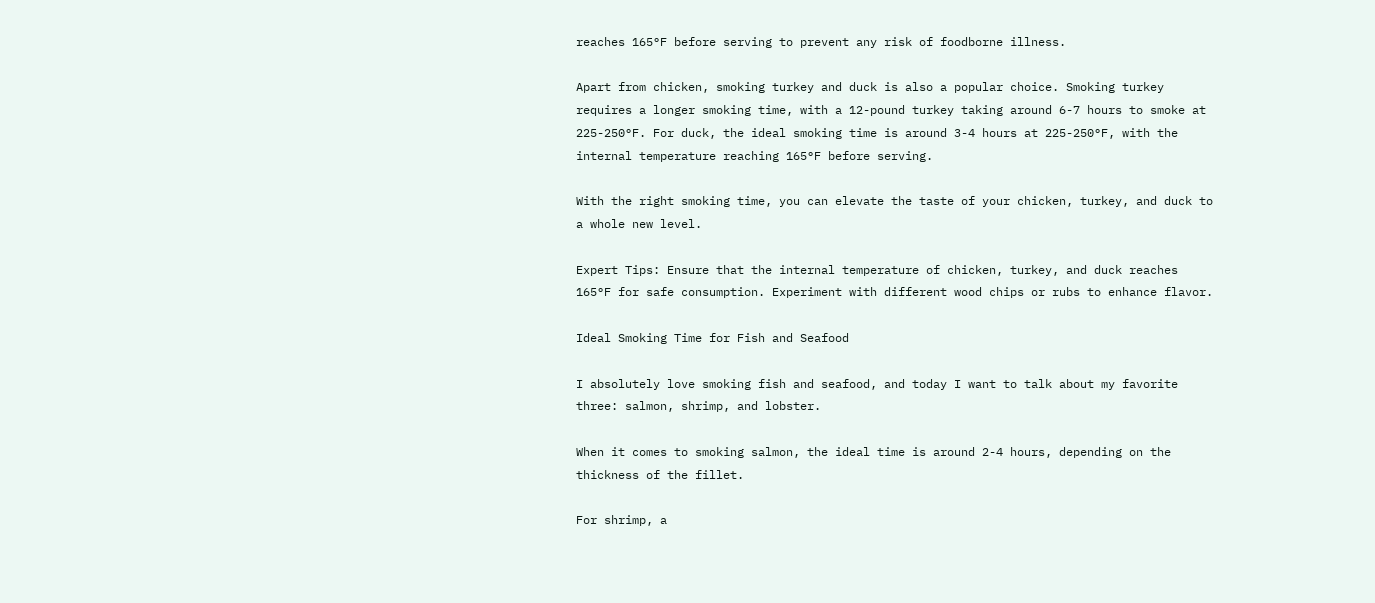reaches 165°F before serving to prevent any risk of foodborne illness.

Apart from chicken, smoking turkey and duck is also a popular choice. Smoking turkey requires a longer smoking time, with a 12-pound turkey taking around 6-7 hours to smoke at 225-250°F. For duck, the ideal smoking time is around 3-4 hours at 225-250°F, with the internal temperature reaching 165°F before serving.

With the right smoking time, you can elevate the taste of your chicken, turkey, and duck to a whole new level.

Expert Tips: Ensure that the internal temperature of chicken, turkey, and duck reaches 165°F for safe consumption. Experiment with different wood chips or rubs to enhance flavor.

Ideal Smoking Time for Fish and Seafood

I absolutely love smoking fish and seafood, and today I want to talk about my favorite three: salmon, shrimp, and lobster.

When it comes to smoking salmon, the ideal time is around 2-4 hours, depending on the thickness of the fillet.

For shrimp, a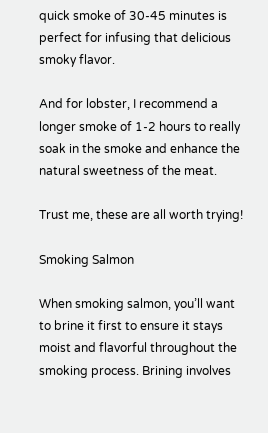quick smoke of 30-45 minutes is perfect for infusing that delicious smoky flavor.

And for lobster, I recommend a longer smoke of 1-2 hours to really soak in the smoke and enhance the natural sweetness of the meat.

Trust me, these are all worth trying!

Smoking Salmon

When smoking salmon, you’ll want to brine it first to ensure it stays moist and flavorful throughout the smoking process. Brining involves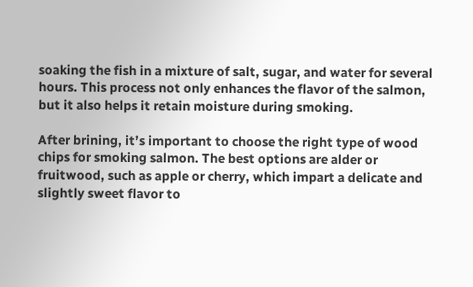soaking the fish in a mixture of salt, sugar, and water for several hours. This process not only enhances the flavor of the salmon, but it also helps it retain moisture during smoking.

After brining, it’s important to choose the right type of wood chips for smoking salmon. The best options are alder or fruitwood, such as apple or cherry, which impart a delicate and slightly sweet flavor to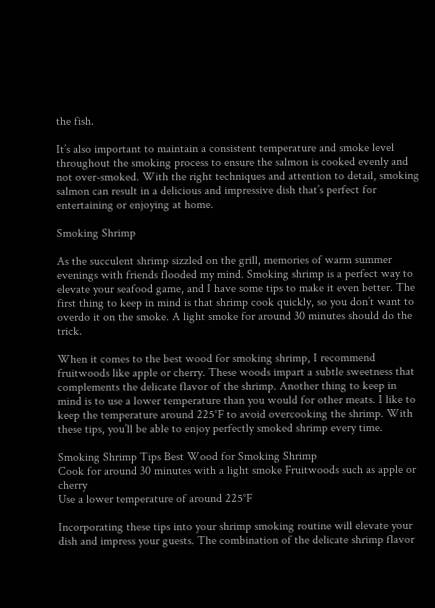the fish.

It’s also important to maintain a consistent temperature and smoke level throughout the smoking process to ensure the salmon is cooked evenly and not over-smoked. With the right techniques and attention to detail, smoking salmon can result in a delicious and impressive dish that’s perfect for entertaining or enjoying at home.

Smoking Shrimp

As the succulent shrimp sizzled on the grill, memories of warm summer evenings with friends flooded my mind. Smoking shrimp is a perfect way to elevate your seafood game, and I have some tips to make it even better. The first thing to keep in mind is that shrimp cook quickly, so you don’t want to overdo it on the smoke. A light smoke for around 30 minutes should do the trick.

When it comes to the best wood for smoking shrimp, I recommend fruitwoods like apple or cherry. These woods impart a subtle sweetness that complements the delicate flavor of the shrimp. Another thing to keep in mind is to use a lower temperature than you would for other meats. I like to keep the temperature around 225°F to avoid overcooking the shrimp. With these tips, you’ll be able to enjoy perfectly smoked shrimp every time.

Smoking Shrimp Tips Best Wood for Smoking Shrimp
Cook for around 30 minutes with a light smoke Fruitwoods such as apple or cherry
Use a lower temperature of around 225°F

Incorporating these tips into your shrimp smoking routine will elevate your dish and impress your guests. The combination of the delicate shrimp flavor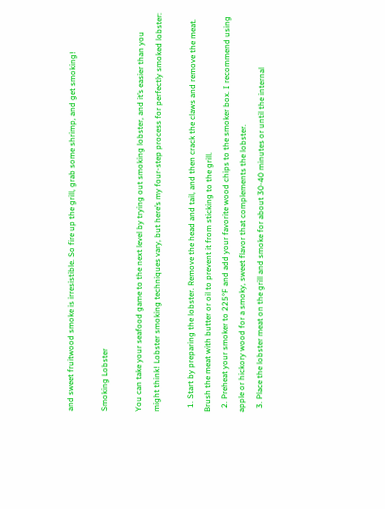and sweet fruitwood smoke is irresistible. So fire up the grill, grab some shrimp, and get smoking!

Smoking Lobster

You can take your seafood game to the next level by trying out smoking lobster, and it’s easier than you might think! Lobster smoking techniques vary, but here’s my four-step process for perfectly smoked lobster:

  1. Start by preparing the lobster. Remove the head and tail, and then crack the claws and remove the meat. Brush the meat with butter or oil to prevent it from sticking to the grill.
  2. Preheat your smoker to 225°F and add your favorite wood chips to the smoker box. I recommend using apple or hickory wood for a smoky, sweet flavor that complements the lobster.
  3. Place the lobster meat on the grill and smoke for about 30-40 minutes or until the internal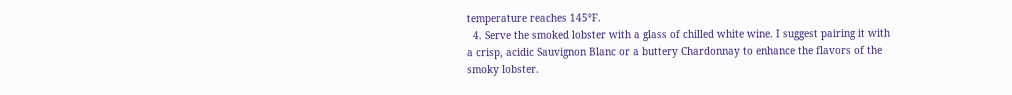temperature reaches 145°F.
  4. Serve the smoked lobster with a glass of chilled white wine. I suggest pairing it with a crisp, acidic Sauvignon Blanc or a buttery Chardonnay to enhance the flavors of the smoky lobster.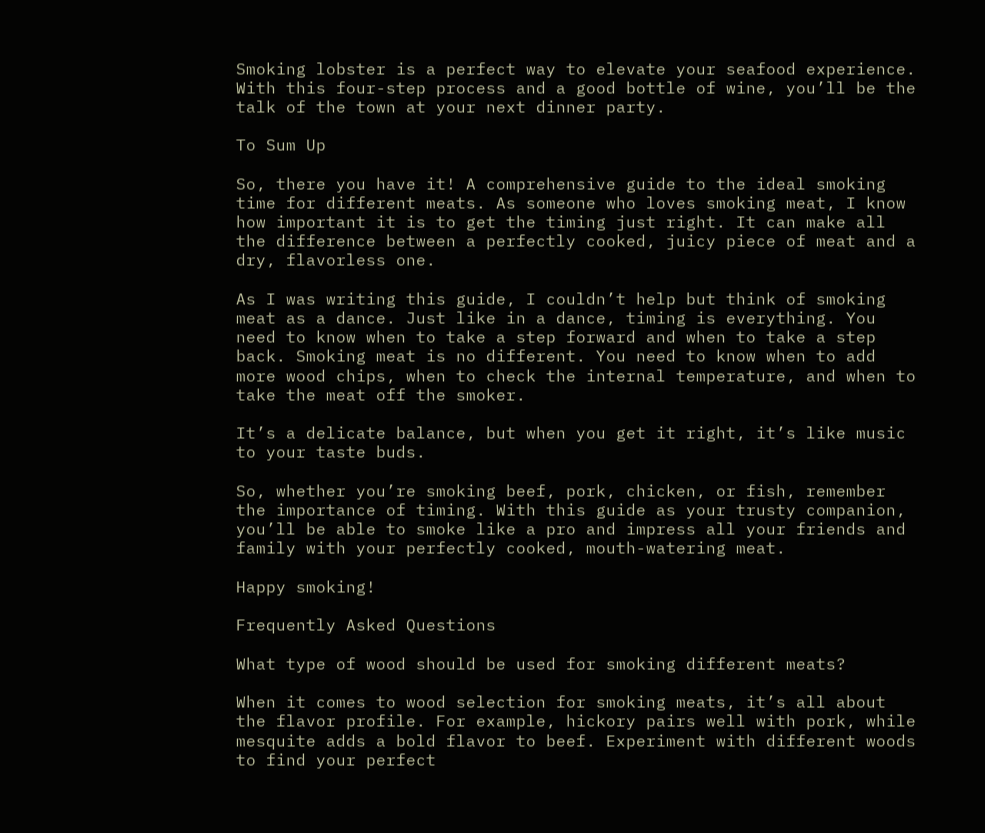Smoking lobster is a perfect way to elevate your seafood experience. With this four-step process and a good bottle of wine, you’ll be the talk of the town at your next dinner party.

To Sum Up

So, there you have it! A comprehensive guide to the ideal smoking time for different meats. As someone who loves smoking meat, I know how important it is to get the timing just right. It can make all the difference between a perfectly cooked, juicy piece of meat and a dry, flavorless one.

As I was writing this guide, I couldn’t help but think of smoking meat as a dance. Just like in a dance, timing is everything. You need to know when to take a step forward and when to take a step back. Smoking meat is no different. You need to know when to add more wood chips, when to check the internal temperature, and when to take the meat off the smoker.

It’s a delicate balance, but when you get it right, it’s like music to your taste buds.

So, whether you’re smoking beef, pork, chicken, or fish, remember the importance of timing. With this guide as your trusty companion, you’ll be able to smoke like a pro and impress all your friends and family with your perfectly cooked, mouth-watering meat.

Happy smoking!

Frequently Asked Questions

What type of wood should be used for smoking different meats?

When it comes to wood selection for smoking meats, it’s all about the flavor profile. For example, hickory pairs well with pork, while mesquite adds a bold flavor to beef. Experiment with different woods to find your perfect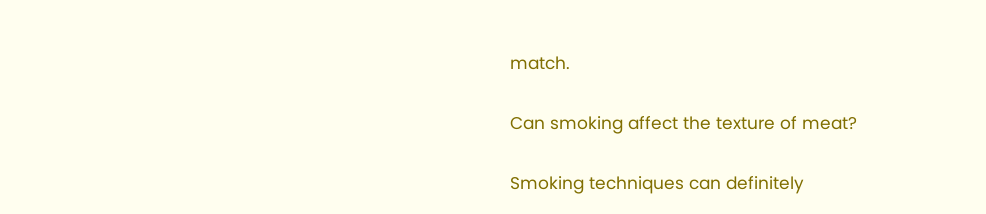match.

Can smoking affect the texture of meat?

Smoking techniques can definitely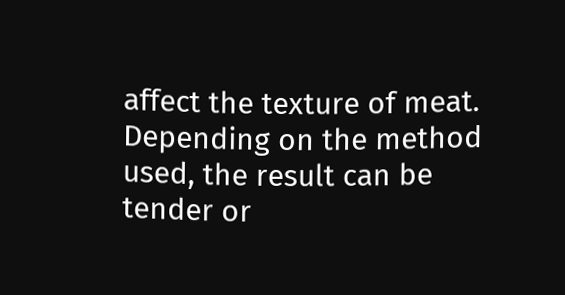affect the texture of meat. Depending on the method used, the result can be tender or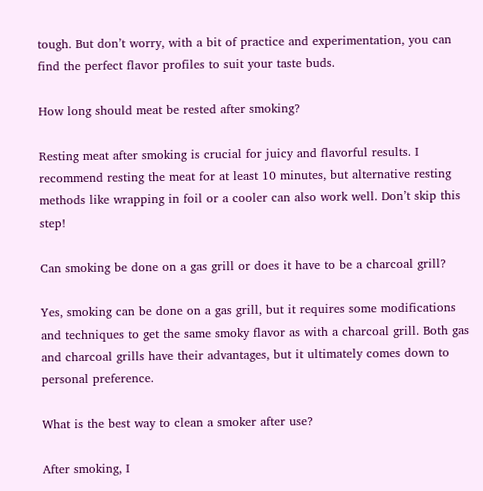tough. But don’t worry, with a bit of practice and experimentation, you can find the perfect flavor profiles to suit your taste buds.

How long should meat be rested after smoking?

Resting meat after smoking is crucial for juicy and flavorful results. I recommend resting the meat for at least 10 minutes, but alternative resting methods like wrapping in foil or a cooler can also work well. Don’t skip this step!

Can smoking be done on a gas grill or does it have to be a charcoal grill?

Yes, smoking can be done on a gas grill, but it requires some modifications and techniques to get the same smoky flavor as with a charcoal grill. Both gas and charcoal grills have their advantages, but it ultimately comes down to personal preference.

What is the best way to clean a smoker after use?

After smoking, I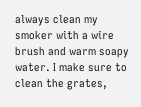always clean my smoker with a wire brush and warm soapy water. I make sure to clean the grates,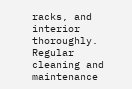racks, and interior thoroughly. Regular cleaning and maintenance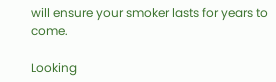will ensure your smoker lasts for years to come.

Looking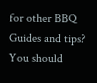for other BBQ Guides and tips? You should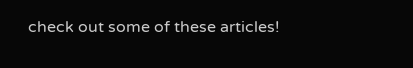check out some of these articles!